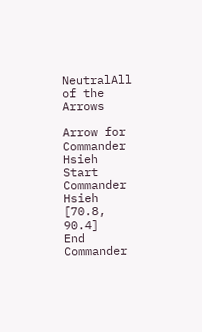NeutralAll of the Arrows

Arrow for Commander Hsieh
Start Commander Hsieh [70.8, 90.4]
End Commander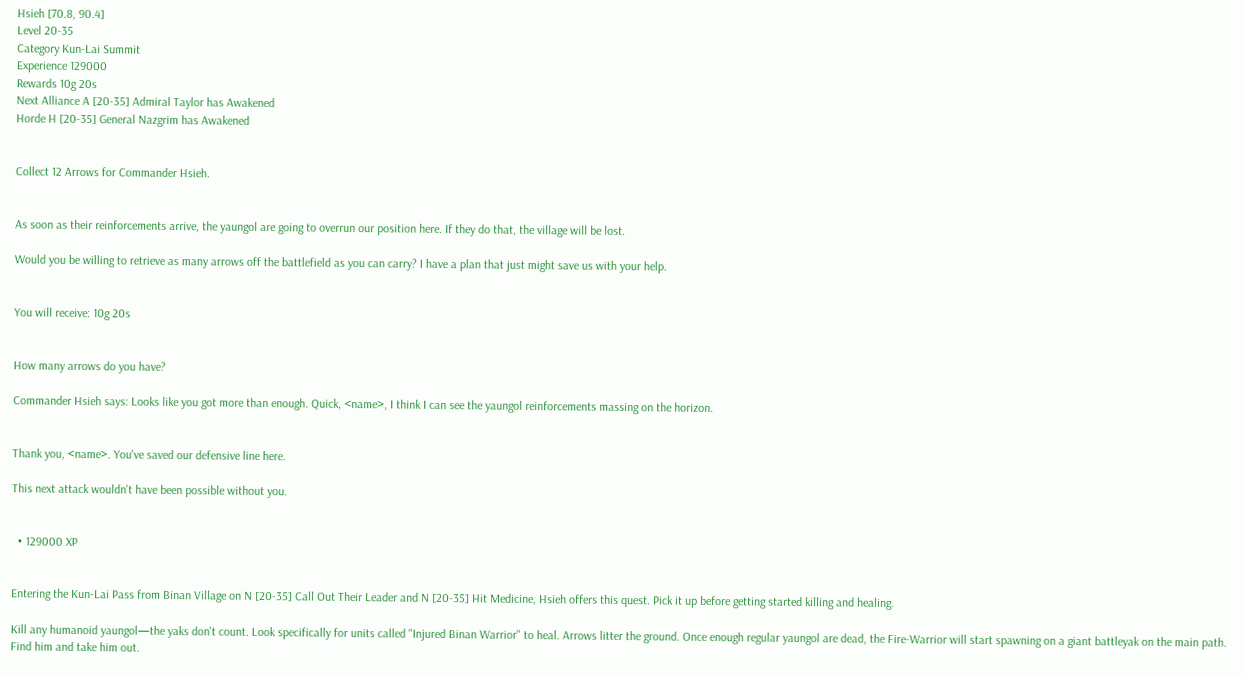Hsieh [70.8, 90.4]
Level 20-35
Category Kun-Lai Summit
Experience 129000
Rewards 10g 20s
Next Alliance A [20-35] Admiral Taylor has Awakened
Horde H [20-35] General Nazgrim has Awakened


Collect 12 Arrows for Commander Hsieh.


As soon as their reinforcements arrive, the yaungol are going to overrun our position here. If they do that, the village will be lost.

Would you be willing to retrieve as many arrows off the battlefield as you can carry? I have a plan that just might save us with your help.


You will receive: 10g 20s


How many arrows do you have?

Commander Hsieh says: Looks like you got more than enough. Quick, <name>, I think I can see the yaungol reinforcements massing on the horizon.


Thank you, <name>. You've saved our defensive line here.

This next attack wouldn't have been possible without you.


  • 129000 XP


Entering the Kun-Lai Pass from Binan Village on N [20-35] Call Out Their Leader and N [20-35] Hit Medicine, Hsieh offers this quest. Pick it up before getting started killing and healing.

Kill any humanoid yaungol—the yaks don't count. Look specifically for units called "Injured Binan Warrior" to heal. Arrows litter the ground. Once enough regular yaungol are dead, the Fire-Warrior will start spawning on a giant battleyak on the main path. Find him and take him out.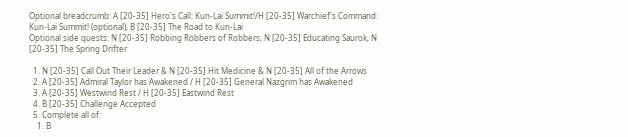Optional breadcrumb: A [20-35] Hero's Call: Kun-Lai Summit!/H [20-35] Warchief's Command: Kun-Lai Summit! (optional), B [20-35] The Road to Kun-Lai
Optional side quests: N [20-35] Robbing Robbers of Robbers, N [20-35] Educating Saurok, N [20-35] The Spring Drifter

  1. N [20-35] Call Out Their Leader & N [20-35] Hit Medicine & N [20-35] All of the Arrows
  2. A [20-35] Admiral Taylor has Awakened / H [20-35] General Nazgrim has Awakened
  3. A [20-35] Westwind Rest / H [20-35] Eastwind Rest
  4. B [20-35] Challenge Accepted
  5. Complete all of:
    1. B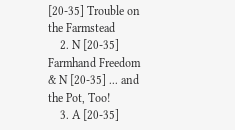[20-35] Trouble on the Farmstead
    2. N [20-35] Farmhand Freedom & N [20-35] ... and the Pot, Too!
    3. A [20-35]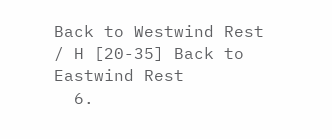Back to Westwind Rest / H [20-35] Back to Eastwind Rest
  6.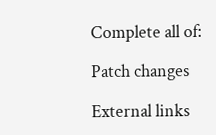Complete all of:

Patch changes

External links